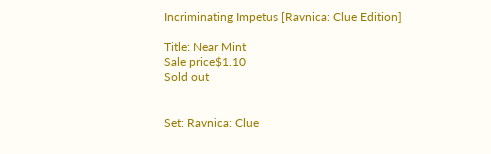Incriminating Impetus [Ravnica: Clue Edition]

Title: Near Mint
Sale price$1.10
Sold out


Set: Ravnica: Clue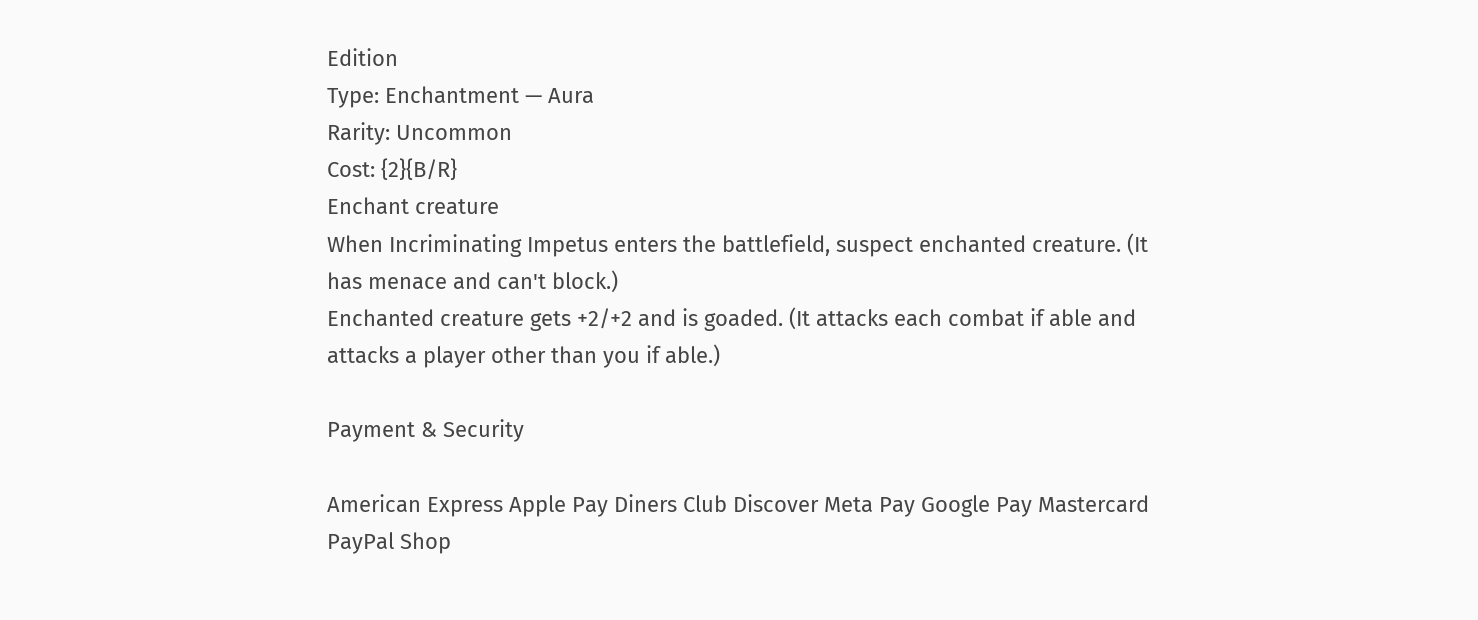Edition
Type: Enchantment — Aura
Rarity: Uncommon
Cost: {2}{B/R}
Enchant creature
When Incriminating Impetus enters the battlefield, suspect enchanted creature. (It has menace and can't block.)
Enchanted creature gets +2/+2 and is goaded. (It attacks each combat if able and attacks a player other than you if able.)

Payment & Security

American Express Apple Pay Diners Club Discover Meta Pay Google Pay Mastercard PayPal Shop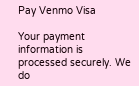Pay Venmo Visa

Your payment information is processed securely. We do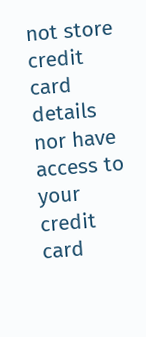not store credit card details nor have access to your credit card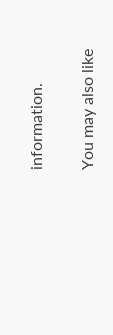information.

You may also like